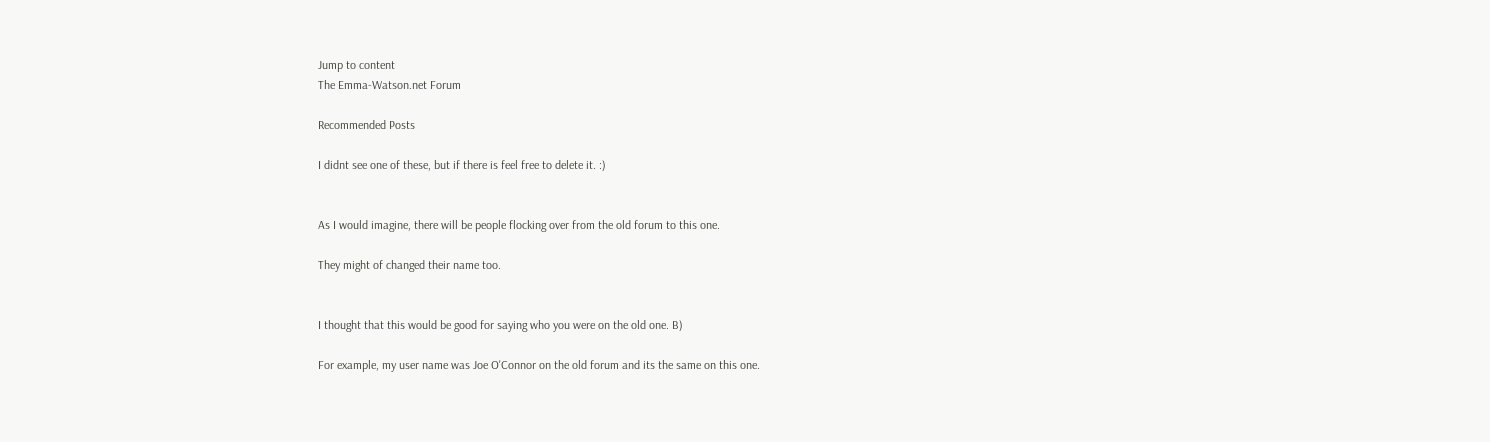Jump to content
The Emma-Watson.net Forum

Recommended Posts

I didnt see one of these, but if there is feel free to delete it. :)


As I would imagine, there will be people flocking over from the old forum to this one.

They might of changed their name too.


I thought that this would be good for saying who you were on the old one. B)

For example, my user name was Joe O'Connor on the old forum and its the same on this one.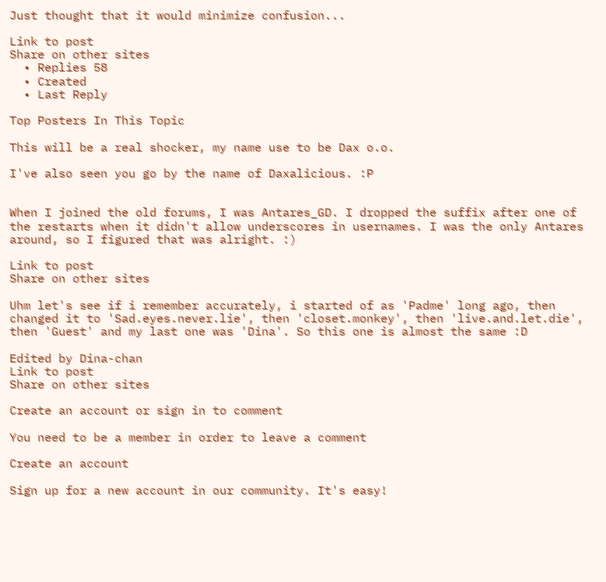Just thought that it would minimize confusion...

Link to post
Share on other sites
  • Replies 58
  • Created
  • Last Reply

Top Posters In This Topic

This will be a real shocker, my name use to be Dax o.o.

I've also seen you go by the name of Daxalicious. :P


When I joined the old forums, I was Antares_GD. I dropped the suffix after one of the restarts when it didn't allow underscores in usernames. I was the only Antares around, so I figured that was alright. :)

Link to post
Share on other sites

Uhm let's see if i remember accurately, i started of as 'Padme' long ago, then changed it to 'Sad.eyes.never.lie', then 'closet.monkey', then 'live.and.let.die', then 'Guest' and my last one was 'Dina'. So this one is almost the same :D

Edited by Dina-chan
Link to post
Share on other sites

Create an account or sign in to comment

You need to be a member in order to leave a comment

Create an account

Sign up for a new account in our community. It's easy!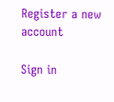Register a new account

Sign in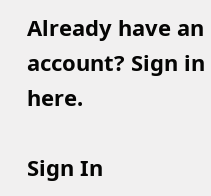Already have an account? Sign in here.

Sign In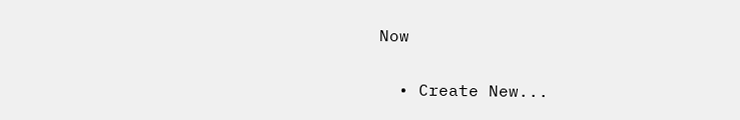Now

  • Create New...